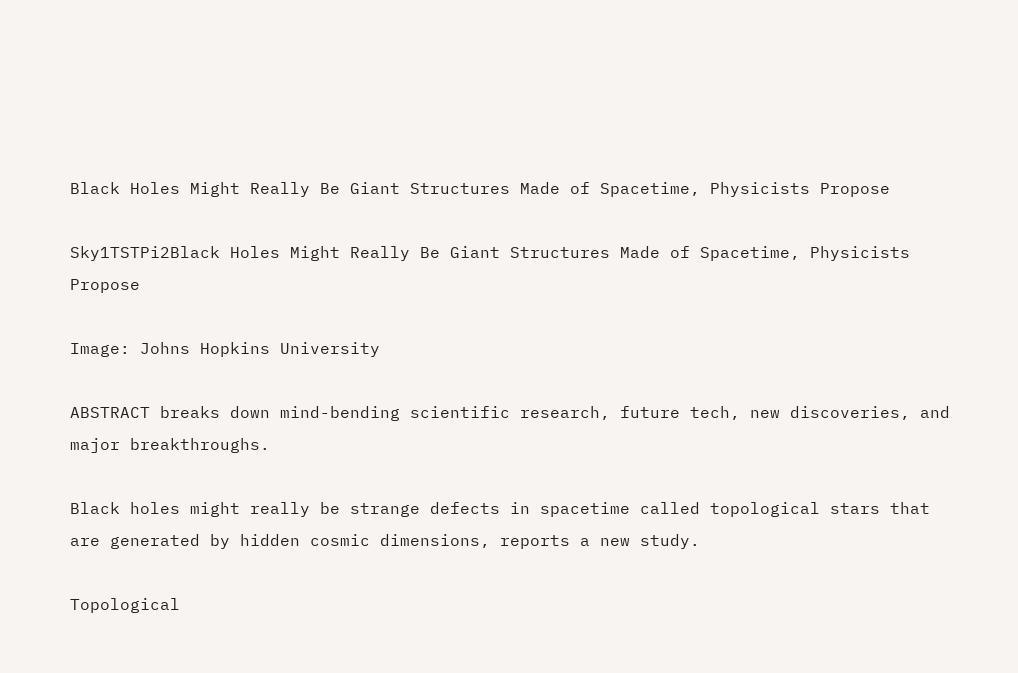Black Holes Might Really Be Giant Structures Made of Spacetime, Physicists Propose

Sky1TSTPi2Black Holes Might Really Be Giant Structures Made of Spacetime, Physicists Propose

Image: Johns Hopkins University

ABSTRACT breaks down mind-bending scientific research, future tech, new discoveries, and major breakthroughs.

Black holes might really be strange defects in spacetime called topological stars that are generated by hidden cosmic dimensions, reports a new study.

Topological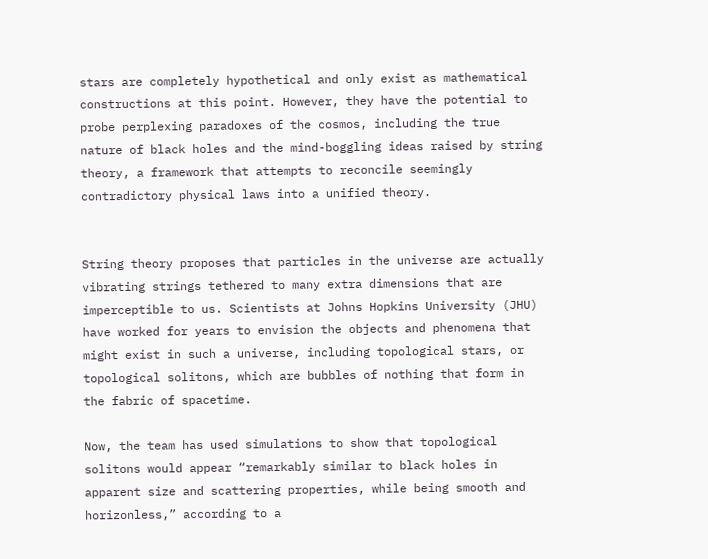stars are completely hypothetical and only exist as mathematical constructions at this point. However, they have the potential to probe perplexing paradoxes of the cosmos, including the true nature of black holes and the mind-boggling ideas raised by string theory, a framework that attempts to reconcile seemingly contradictory physical laws into a unified theory.


String theory proposes that particles in the universe are actually vibrating strings tethered to many extra dimensions that are imperceptible to us. Scientists at Johns Hopkins University (JHU) have worked for years to envision the objects and phenomena that might exist in such a universe, including topological stars, or topological solitons, which are bubbles of nothing that form in the fabric of spacetime.

Now, the team has used simulations to show that topological solitons would appear “remarkably similar to black holes in apparent size and scattering properties, while being smooth and horizonless,” according to a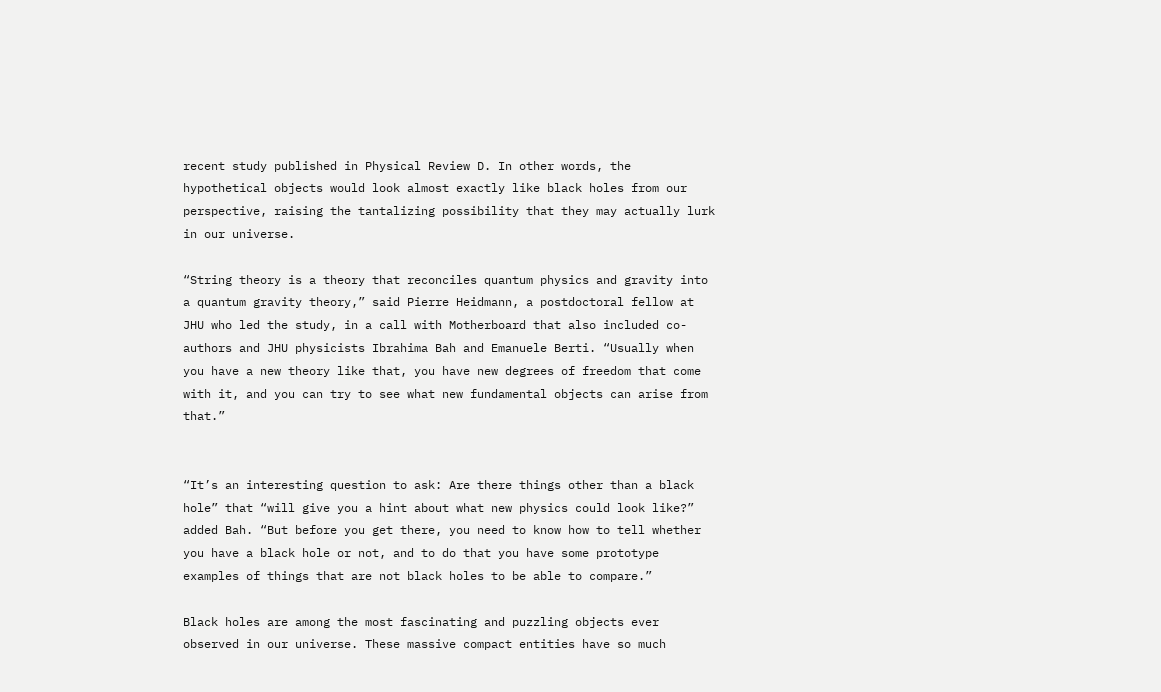recent study published in Physical Review D. In other words, the hypothetical objects would look almost exactly like black holes from our perspective, raising the tantalizing possibility that they may actually lurk in our universe.

“String theory is a theory that reconciles quantum physics and gravity into a quantum gravity theory,” said Pierre Heidmann, a postdoctoral fellow at JHU who led the study, in a call with Motherboard that also included co-authors and JHU physicists Ibrahima Bah and Emanuele Berti. “Usually when you have a new theory like that, you have new degrees of freedom that come with it, and you can try to see what new fundamental objects can arise from that.”


“It’s an interesting question to ask: Are there things other than a black hole” that “will give you a hint about what new physics could look like?” added Bah. “But before you get there, you need to know how to tell whether you have a black hole or not, and to do that you have some prototype examples of things that are not black holes to be able to compare.”

Black holes are among the most fascinating and puzzling objects ever observed in our universe. These massive compact entities have so much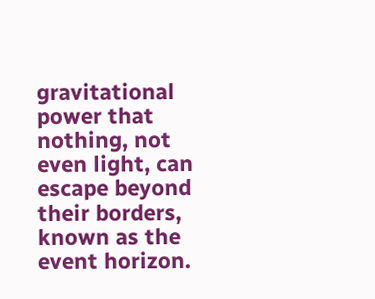gravitational power that nothing, not even light, can escape beyond their borders, known as the event horizon.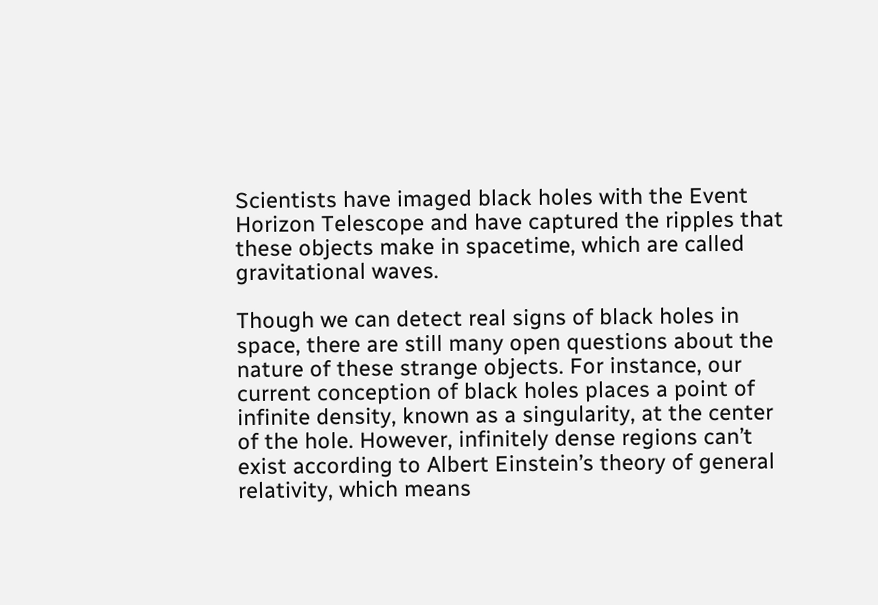Scientists have imaged black holes with the Event Horizon Telescope and have captured the ripples that these objects make in spacetime, which are called gravitational waves.

Though we can detect real signs of black holes in space, there are still many open questions about the nature of these strange objects. For instance, our current conception of black holes places a point of infinite density, known as a singularity, at the center of the hole. However, infinitely dense regions can’t exist according to Albert Einstein’s theory of general relativity, which means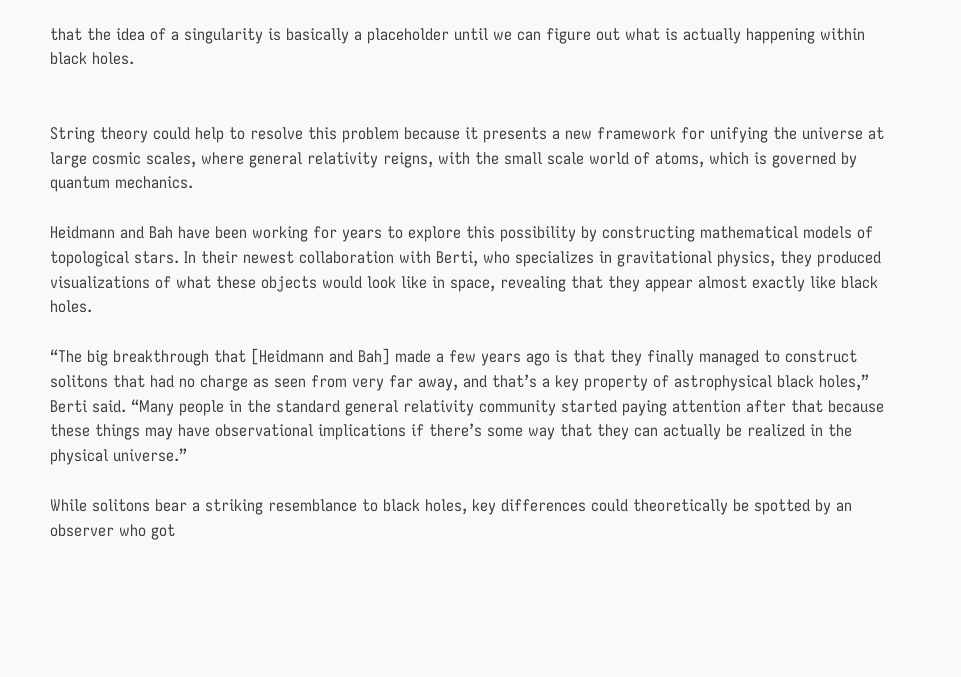that the idea of a singularity is basically a placeholder until we can figure out what is actually happening within black holes.


String theory could help to resolve this problem because it presents a new framework for unifying the universe at large cosmic scales, where general relativity reigns, with the small scale world of atoms, which is governed by quantum mechanics.

Heidmann and Bah have been working for years to explore this possibility by constructing mathematical models of topological stars. In their newest collaboration with Berti, who specializes in gravitational physics, they produced visualizations of what these objects would look like in space, revealing that they appear almost exactly like black holes.

“The big breakthrough that [Heidmann and Bah] made a few years ago is that they finally managed to construct solitons that had no charge as seen from very far away, and that’s a key property of astrophysical black holes,” Berti said. “Many people in the standard general relativity community started paying attention after that because these things may have observational implications if there’s some way that they can actually be realized in the physical universe.”

While solitons bear a striking resemblance to black holes, key differences could theoretically be spotted by an observer who got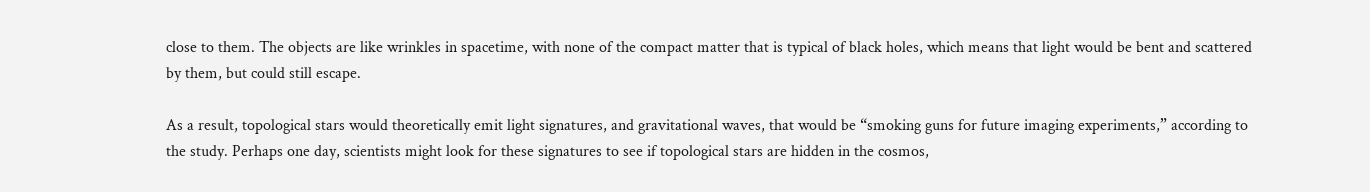close to them. The objects are like wrinkles in spacetime, with none of the compact matter that is typical of black holes, which means that light would be bent and scattered by them, but could still escape.

As a result, topological stars would theoretically emit light signatures, and gravitational waves, that would be “smoking guns for future imaging experiments,” according to the study. Perhaps one day, scientists might look for these signatures to see if topological stars are hidden in the cosmos,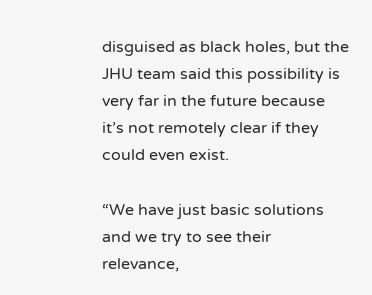disguised as black holes, but the JHU team said this possibility is very far in the future because it’s not remotely clear if they could even exist.

“We have just basic solutions and we try to see their relevance,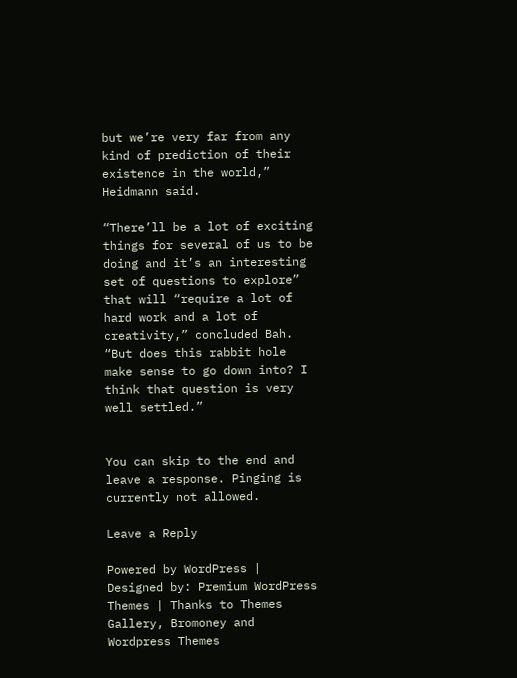but we’re very far from any kind of prediction of their existence in the world,” Heidmann said.

“There’ll be a lot of exciting things for several of us to be doing and it’s an interesting set of questions to explore” that will “require a lot of hard work and a lot of creativity,” concluded Bah. “But does this rabbit hole make sense to go down into? I think that question is very well settled.”


You can skip to the end and leave a response. Pinging is currently not allowed.

Leave a Reply

Powered by WordPress | Designed by: Premium WordPress Themes | Thanks to Themes Gallery, Bromoney and Wordpress Themes